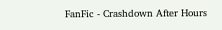FanFic - Crashdown After Hours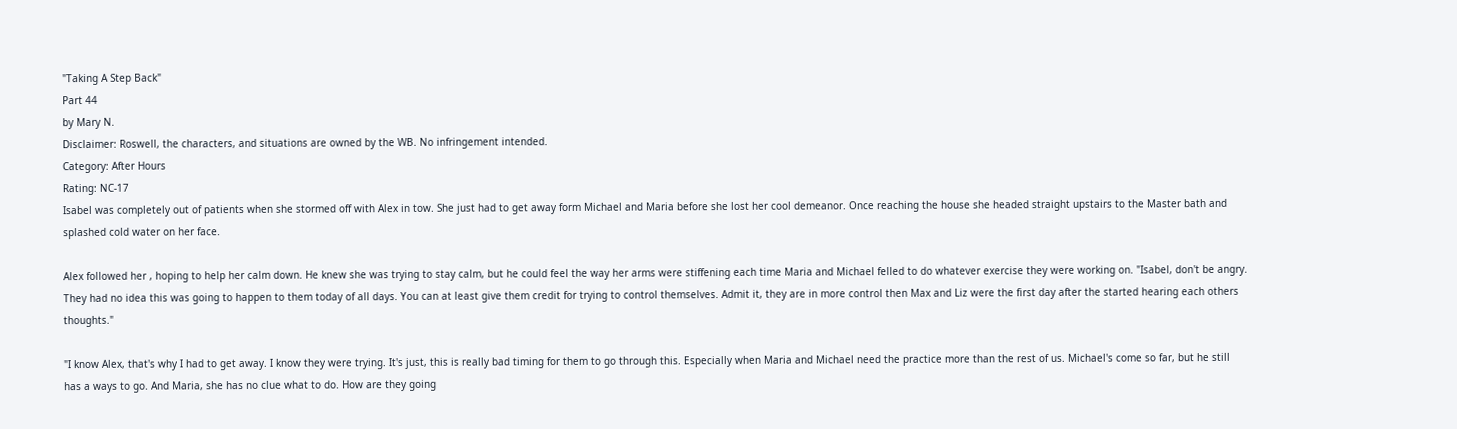"Taking A Step Back"
Part 44
by Mary N.
Disclaimer: Roswell, the characters, and situations are owned by the WB. No infringement intended.
Category: After Hours
Rating: NC-17
Isabel was completely out of patients when she stormed off with Alex in tow. She just had to get away form Michael and Maria before she lost her cool demeanor. Once reaching the house she headed straight upstairs to the Master bath and splashed cold water on her face.

Alex followed her , hoping to help her calm down. He knew she was trying to stay calm, but he could feel the way her arms were stiffening each time Maria and Michael felled to do whatever exercise they were working on. "Isabel, don't be angry. They had no idea this was going to happen to them today of all days. You can at least give them credit for trying to control themselves. Admit it, they are in more control then Max and Liz were the first day after the started hearing each others thoughts."

"I know Alex, that's why I had to get away. I know they were trying. It's just, this is really bad timing for them to go through this. Especially when Maria and Michael need the practice more than the rest of us. Michael's come so far, but he still has a ways to go. And Maria, she has no clue what to do. How are they going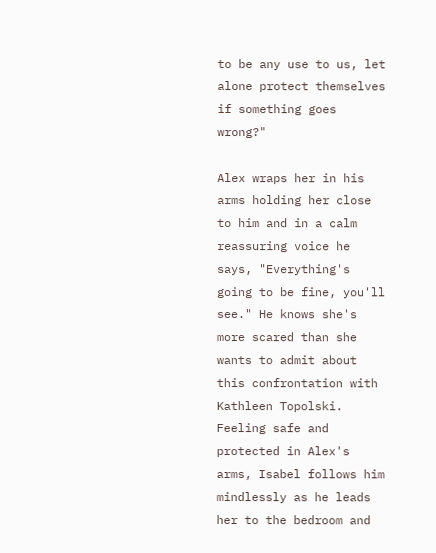to be any use to us, let alone protect themselves if something goes wrong?"

Alex wraps her in his arms holding her close to him and in a calm reassuring voice he says, "Everything's going to be fine, you'll see." He knows she's more scared than she wants to admit about this confrontation with Kathleen Topolski. Feeling safe and protected in Alex's arms, Isabel follows him mindlessly as he leads her to the bedroom and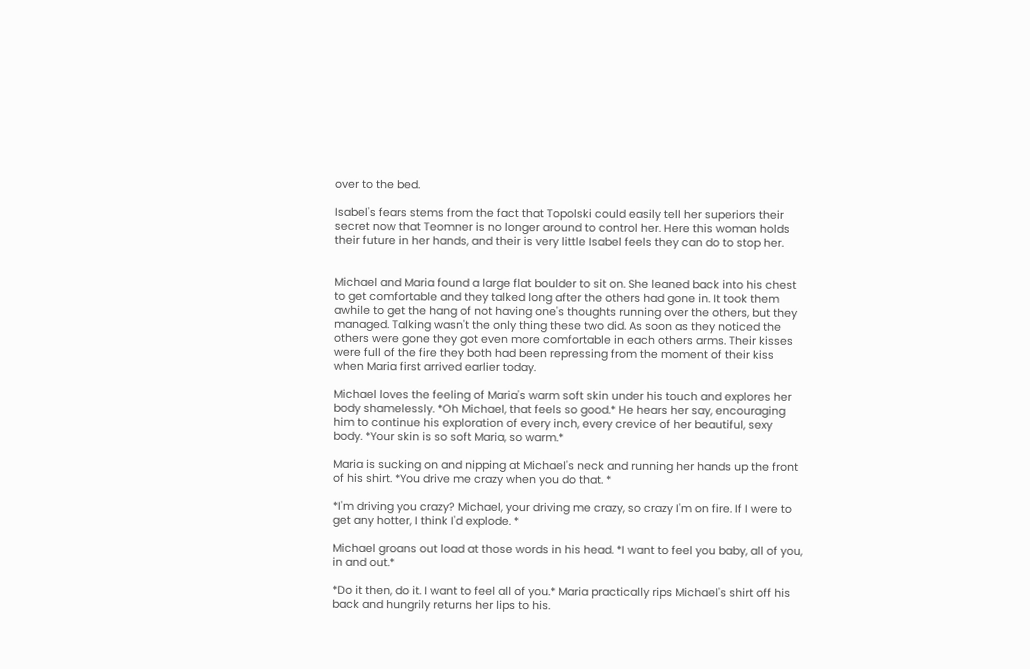over to the bed.

Isabel's fears stems from the fact that Topolski could easily tell her superiors their secret now that Teomner is no longer around to control her. Here this woman holds their future in her hands, and their is very little Isabel feels they can do to stop her.


Michael and Maria found a large flat boulder to sit on. She leaned back into his chest to get comfortable and they talked long after the others had gone in. It took them awhile to get the hang of not having one's thoughts running over the others, but they managed. Talking wasn't the only thing these two did. As soon as they noticed the others were gone they got even more comfortable in each others arms. Their kisses were full of the fire they both had been repressing from the moment of their kiss when Maria first arrived earlier today.

Michael loves the feeling of Maria's warm soft skin under his touch and explores her body shamelessly. *Oh Michael, that feels so good.* He hears her say, encouraging him to continue his exploration of every inch, every crevice of her beautiful, sexy body. *Your skin is so soft Maria, so warm.*

Maria is sucking on and nipping at Michael's neck and running her hands up the front of his shirt. *You drive me crazy when you do that. *

*I'm driving you crazy? Michael, your driving me crazy, so crazy I'm on fire. If I were to get any hotter, I think I'd explode. *

Michael groans out load at those words in his head. *I want to feel you baby, all of you, in and out.*

*Do it then, do it. I want to feel all of you.* Maria practically rips Michael's shirt off his back and hungrily returns her lips to his.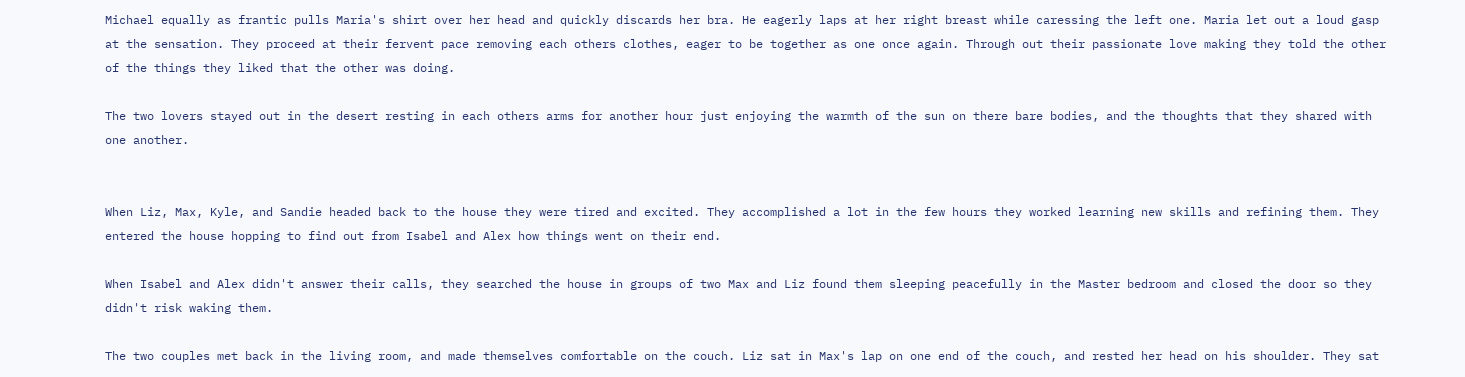Michael equally as frantic pulls Maria's shirt over her head and quickly discards her bra. He eagerly laps at her right breast while caressing the left one. Maria let out a loud gasp at the sensation. They proceed at their fervent pace removing each others clothes, eager to be together as one once again. Through out their passionate love making they told the other of the things they liked that the other was doing.

The two lovers stayed out in the desert resting in each others arms for another hour just enjoying the warmth of the sun on there bare bodies, and the thoughts that they shared with one another.


When Liz, Max, Kyle, and Sandie headed back to the house they were tired and excited. They accomplished a lot in the few hours they worked learning new skills and refining them. They entered the house hopping to find out from Isabel and Alex how things went on their end.

When Isabel and Alex didn't answer their calls, they searched the house in groups of two Max and Liz found them sleeping peacefully in the Master bedroom and closed the door so they didn't risk waking them.

The two couples met back in the living room, and made themselves comfortable on the couch. Liz sat in Max's lap on one end of the couch, and rested her head on his shoulder. They sat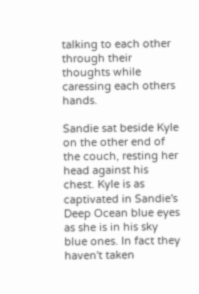talking to each other through their thoughts while caressing each others hands.

Sandie sat beside Kyle on the other end of the couch, resting her head against his chest. Kyle is as captivated in Sandie's Deep Ocean blue eyes as she is in his sky blue ones. In fact they haven't taken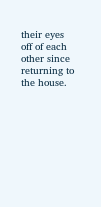their eyes off of each other since returning to the house.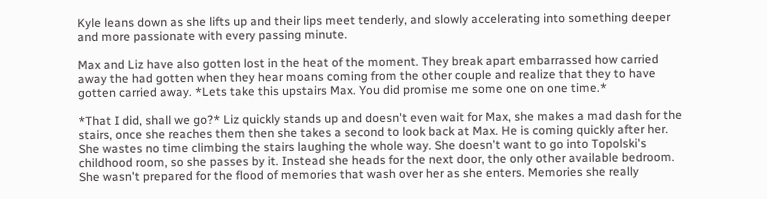Kyle leans down as she lifts up and their lips meet tenderly, and slowly accelerating into something deeper and more passionate with every passing minute.

Max and Liz have also gotten lost in the heat of the moment. They break apart embarrassed how carried away the had gotten when they hear moans coming from the other couple and realize that they to have gotten carried away. *Lets take this upstairs Max. You did promise me some one on one time.*

*That I did, shall we go?* Liz quickly stands up and doesn't even wait for Max, she makes a mad dash for the stairs, once she reaches them then she takes a second to look back at Max. He is coming quickly after her. She wastes no time climbing the stairs laughing the whole way. She doesn't want to go into Topolski's childhood room, so she passes by it. Instead she heads for the next door, the only other available bedroom. She wasn't prepared for the flood of memories that wash over her as she enters. Memories she really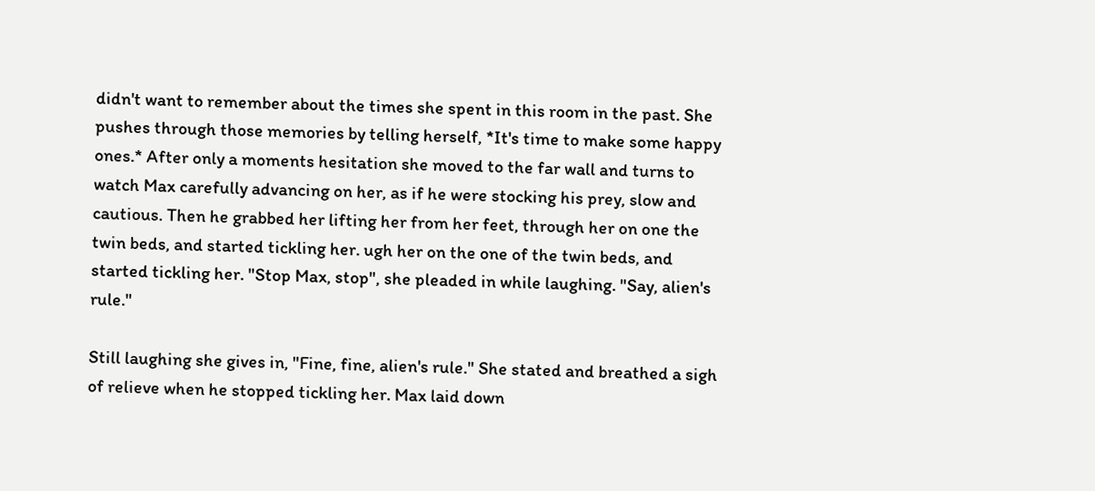didn't want to remember about the times she spent in this room in the past. She pushes through those memories by telling herself, *It's time to make some happy ones.* After only a moments hesitation she moved to the far wall and turns to watch Max carefully advancing on her, as if he were stocking his prey, slow and cautious. Then he grabbed her lifting her from her feet, through her on one the twin beds, and started tickling her. ugh her on the one of the twin beds, and started tickling her. "Stop Max, stop", she pleaded in while laughing. "Say, alien's rule."

Still laughing she gives in, "Fine, fine, alien's rule." She stated and breathed a sigh of relieve when he stopped tickling her. Max laid down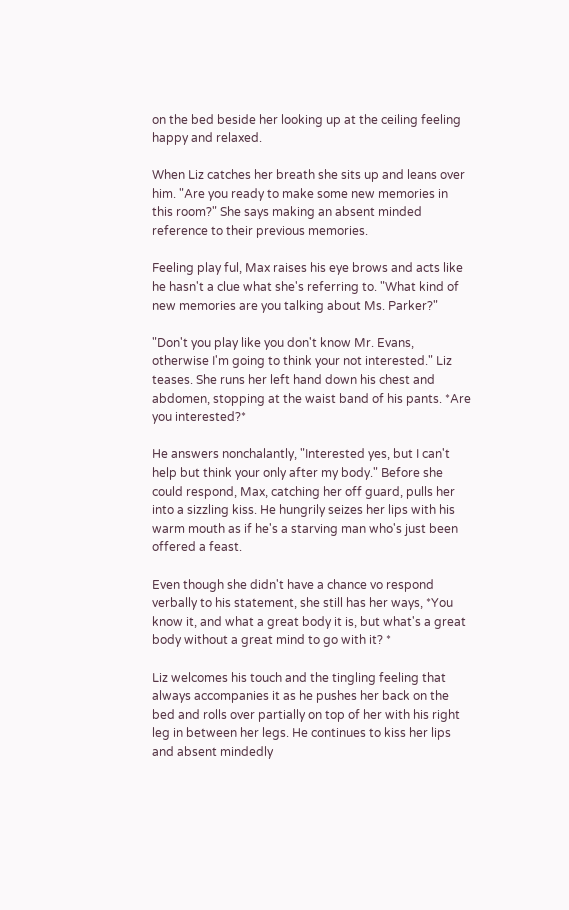on the bed beside her looking up at the ceiling feeling happy and relaxed.

When Liz catches her breath she sits up and leans over him. "Are you ready to make some new memories in this room?" She says making an absent minded reference to their previous memories.

Feeling play ful, Max raises his eye brows and acts like he hasn't a clue what she's referring to. "What kind of new memories are you talking about Ms. Parker?"

"Don't you play like you don't know Mr. Evans, otherwise I'm going to think your not interested." Liz teases. She runs her left hand down his chest and abdomen, stopping at the waist band of his pants. *Are you interested?*

He answers nonchalantly, "Interested yes, but I can't help but think your only after my body." Before she could respond, Max, catching her off guard, pulls her into a sizzling kiss. He hungrily seizes her lips with his warm mouth as if he's a starving man who's just been offered a feast.

Even though she didn't have a chance vo respond verbally to his statement, she still has her ways, *You know it, and what a great body it is, but what's a great body without a great mind to go with it? *

Liz welcomes his touch and the tingling feeling that always accompanies it as he pushes her back on the bed and rolls over partially on top of her with his right leg in between her legs. He continues to kiss her lips and absent mindedly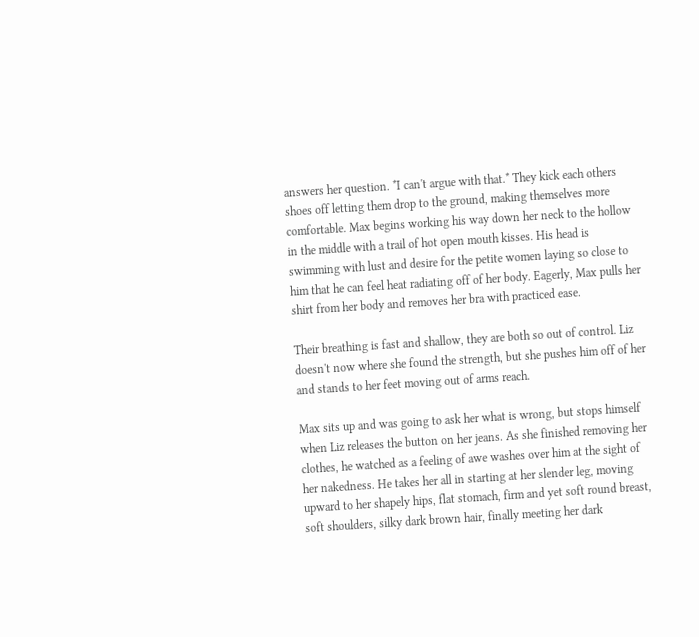answers her question. *I can't argue with that.* They kick each others shoes off letting them drop to the ground, making themselves more comfortable. Max begins working his way down her neck to the hollow in the middle with a trail of hot open mouth kisses. His head is swimming with lust and desire for the petite women laying so close to him that he can feel heat radiating off of her body. Eagerly, Max pulls her shirt from her body and removes her bra with practiced ease.

Their breathing is fast and shallow, they are both so out of control. Liz doesn't now where she found the strength, but she pushes him off of her and stands to her feet moving out of arms reach.

Max sits up and was going to ask her what is wrong, but stops himself when Liz releases the button on her jeans. As she finished removing her clothes, he watched as a feeling of awe washes over him at the sight of her nakedness. He takes her all in starting at her slender leg, moving upward to her shapely hips, flat stomach, firm and yet soft round breast, soft shoulders, silky dark brown hair, finally meeting her dark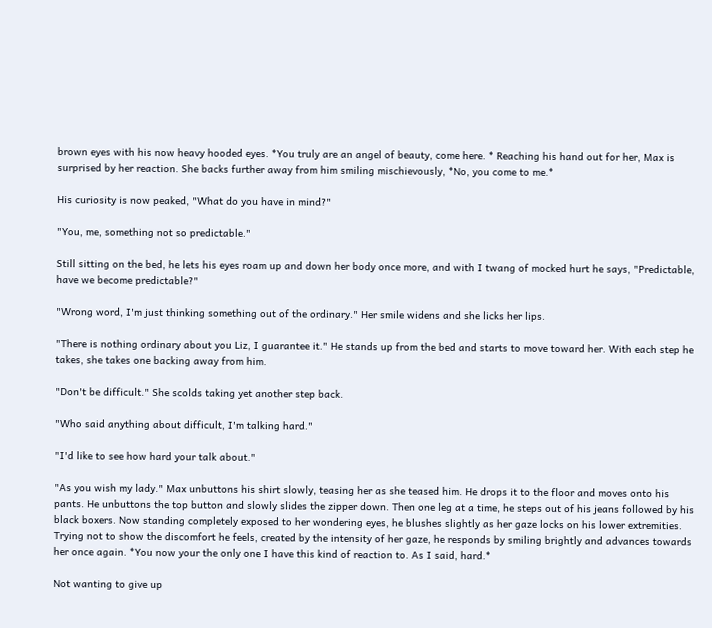brown eyes with his now heavy hooded eyes. *You truly are an angel of beauty, come here. * Reaching his hand out for her, Max is surprised by her reaction. She backs further away from him smiling mischievously, *No, you come to me.*

His curiosity is now peaked, "What do you have in mind?"

"You, me, something not so predictable."

Still sitting on the bed, he lets his eyes roam up and down her body once more, and with I twang of mocked hurt he says, "Predictable, have we become predictable?"

"Wrong word, I'm just thinking something out of the ordinary." Her smile widens and she licks her lips.

"There is nothing ordinary about you Liz, I guarantee it." He stands up from the bed and starts to move toward her. With each step he takes, she takes one backing away from him.

"Don't be difficult." She scolds taking yet another step back.

"Who said anything about difficult, I'm talking hard."

"I'd like to see how hard your talk about."

"As you wish my lady." Max unbuttons his shirt slowly, teasing her as she teased him. He drops it to the floor and moves onto his pants. He unbuttons the top button and slowly slides the zipper down. Then one leg at a time, he steps out of his jeans followed by his black boxers. Now standing completely exposed to her wondering eyes, he blushes slightly as her gaze locks on his lower extremities. Trying not to show the discomfort he feels, created by the intensity of her gaze, he responds by smiling brightly and advances towards her once again. *You now your the only one I have this kind of reaction to. As I said, hard.*

Not wanting to give up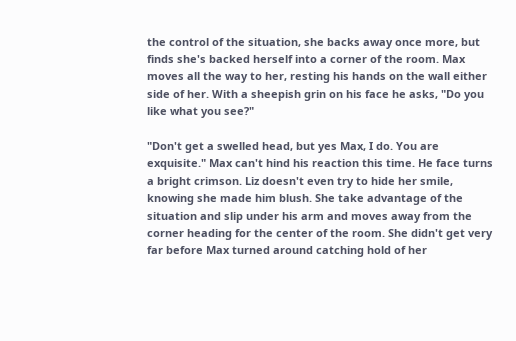the control of the situation, she backs away once more, but finds she's backed herself into a corner of the room. Max moves all the way to her, resting his hands on the wall either side of her. With a sheepish grin on his face he asks, "Do you like what you see?"

"Don't get a swelled head, but yes Max, I do. You are exquisite." Max can't hind his reaction this time. He face turns a bright crimson. Liz doesn't even try to hide her smile, knowing she made him blush. She take advantage of the situation and slip under his arm and moves away from the corner heading for the center of the room. She didn't get very far before Max turned around catching hold of her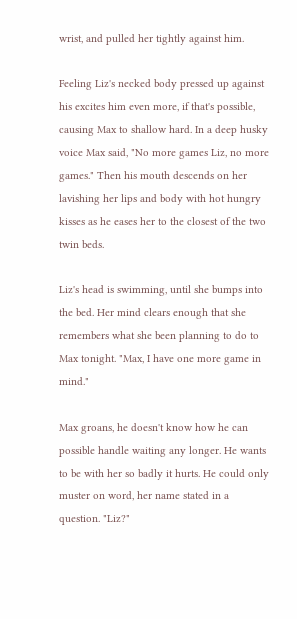wrist, and pulled her tightly against him.

Feeling Liz's necked body pressed up against his excites him even more, if that's possible, causing Max to shallow hard. In a deep husky voice Max said, "No more games Liz, no more games." Then his mouth descends on her lavishing her lips and body with hot hungry kisses as he eases her to the closest of the two twin beds.

Liz's head is swimming, until she bumps into the bed. Her mind clears enough that she remembers what she been planning to do to Max tonight. "Max, I have one more game in mind."

Max groans, he doesn't know how he can possible handle waiting any longer. He wants to be with her so badly it hurts. He could only muster on word, her name stated in a question. "Liz?"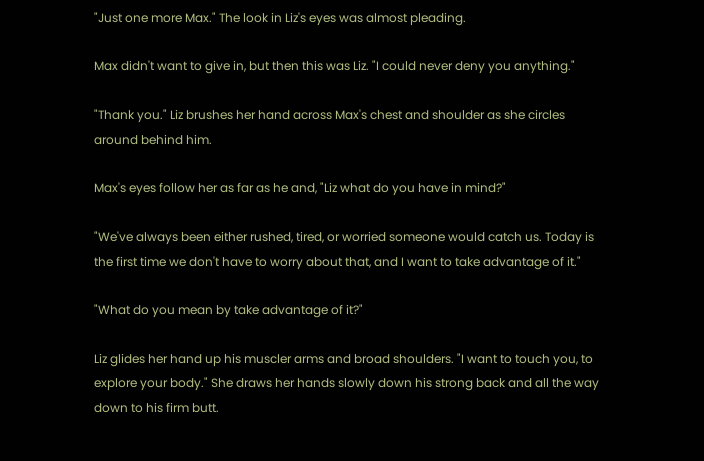"Just one more Max." The look in Liz's eyes was almost pleading.

Max didn't want to give in, but then this was Liz. "I could never deny you anything."

"Thank you." Liz brushes her hand across Max's chest and shoulder as she circles around behind him.

Max's eyes follow her as far as he and, "Liz what do you have in mind?"

"We've always been either rushed, tired, or worried someone would catch us. Today is the first time we don't have to worry about that, and I want to take advantage of it."

"What do you mean by take advantage of it?"

Liz glides her hand up his muscler arms and broad shoulders. "I want to touch you, to explore your body." She draws her hands slowly down his strong back and all the way down to his firm butt.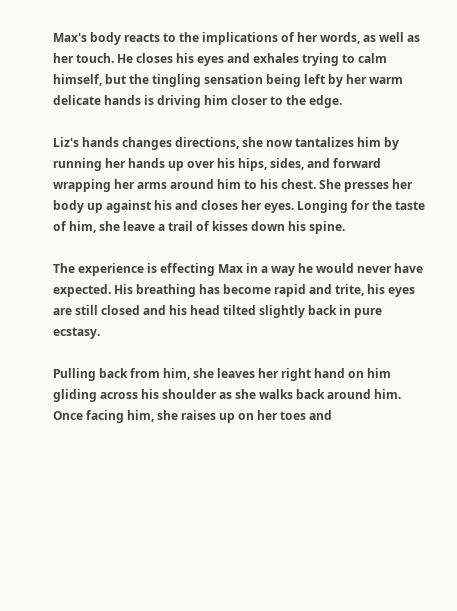Max's body reacts to the implications of her words, as well as her touch. He closes his eyes and exhales trying to calm himself, but the tingling sensation being left by her warm delicate hands is driving him closer to the edge.

Liz's hands changes directions, she now tantalizes him by running her hands up over his hips, sides, and forward wrapping her arms around him to his chest. She presses her body up against his and closes her eyes. Longing for the taste of him, she leave a trail of kisses down his spine.

The experience is effecting Max in a way he would never have expected. His breathing has become rapid and trite, his eyes are still closed and his head tilted slightly back in pure ecstasy.

Pulling back from him, she leaves her right hand on him gliding across his shoulder as she walks back around him. Once facing him, she raises up on her toes and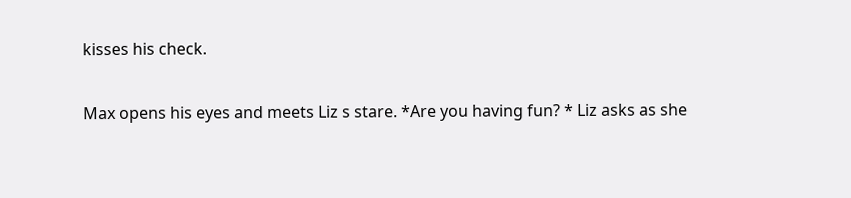kisses his check.

Max opens his eyes and meets Liz s stare. *Are you having fun? * Liz asks as she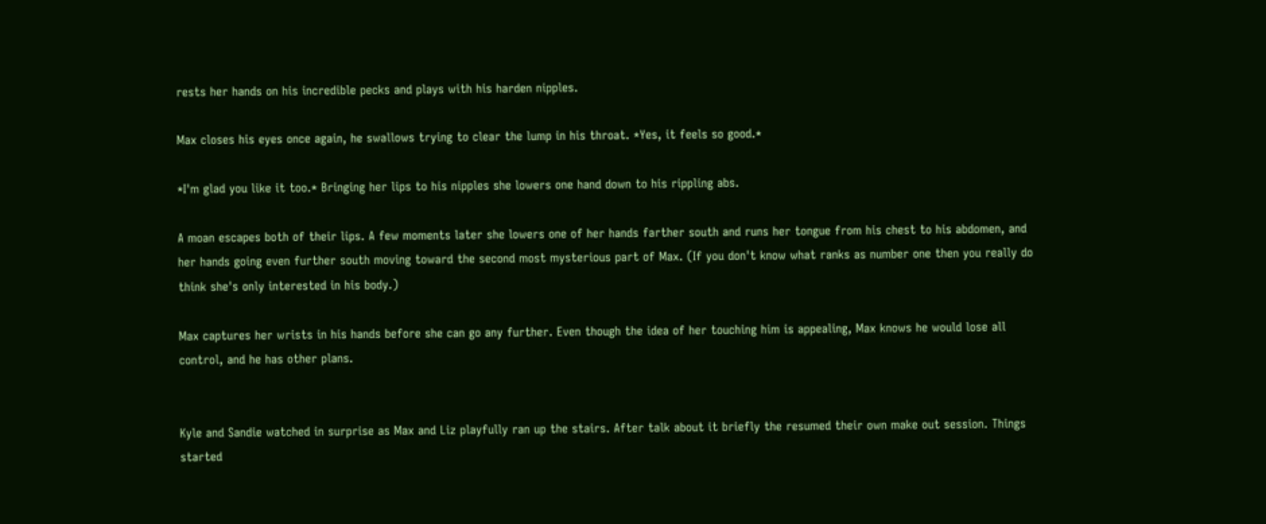rests her hands on his incredible pecks and plays with his harden nipples.

Max closes his eyes once again, he swallows trying to clear the lump in his throat. *Yes, it feels so good.*

*I'm glad you like it too.* Bringing her lips to his nipples she lowers one hand down to his rippling abs.

A moan escapes both of their lips. A few moments later she lowers one of her hands farther south and runs her tongue from his chest to his abdomen, and her hands going even further south moving toward the second most mysterious part of Max. (If you don't know what ranks as number one then you really do think she's only interested in his body.)

Max captures her wrists in his hands before she can go any further. Even though the idea of her touching him is appealing, Max knows he would lose all control, and he has other plans.


Kyle and Sandie watched in surprise as Max and Liz playfully ran up the stairs. After talk about it briefly the resumed their own make out session. Things started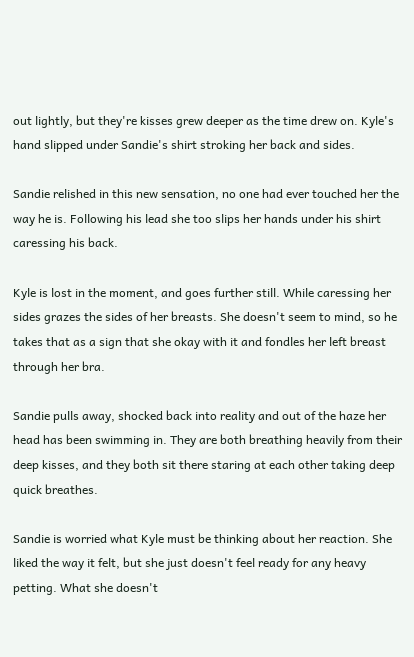out lightly, but they're kisses grew deeper as the time drew on. Kyle's hand slipped under Sandie's shirt stroking her back and sides.

Sandie relished in this new sensation, no one had ever touched her the way he is. Following his lead she too slips her hands under his shirt caressing his back.

Kyle is lost in the moment, and goes further still. While caressing her sides grazes the sides of her breasts. She doesn't seem to mind, so he takes that as a sign that she okay with it and fondles her left breast through her bra.

Sandie pulls away, shocked back into reality and out of the haze her head has been swimming in. They are both breathing heavily from their deep kisses, and they both sit there staring at each other taking deep quick breathes.

Sandie is worried what Kyle must be thinking about her reaction. She liked the way it felt, but she just doesn't feel ready for any heavy petting. What she doesn't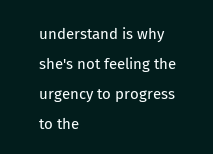understand is why she's not feeling the urgency to progress to the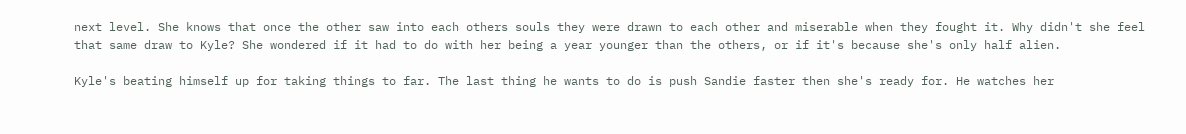next level. She knows that once the other saw into each others souls they were drawn to each other and miserable when they fought it. Why didn't she feel that same draw to Kyle? She wondered if it had to do with her being a year younger than the others, or if it's because she's only half alien.

Kyle's beating himself up for taking things to far. The last thing he wants to do is push Sandie faster then she's ready for. He watches her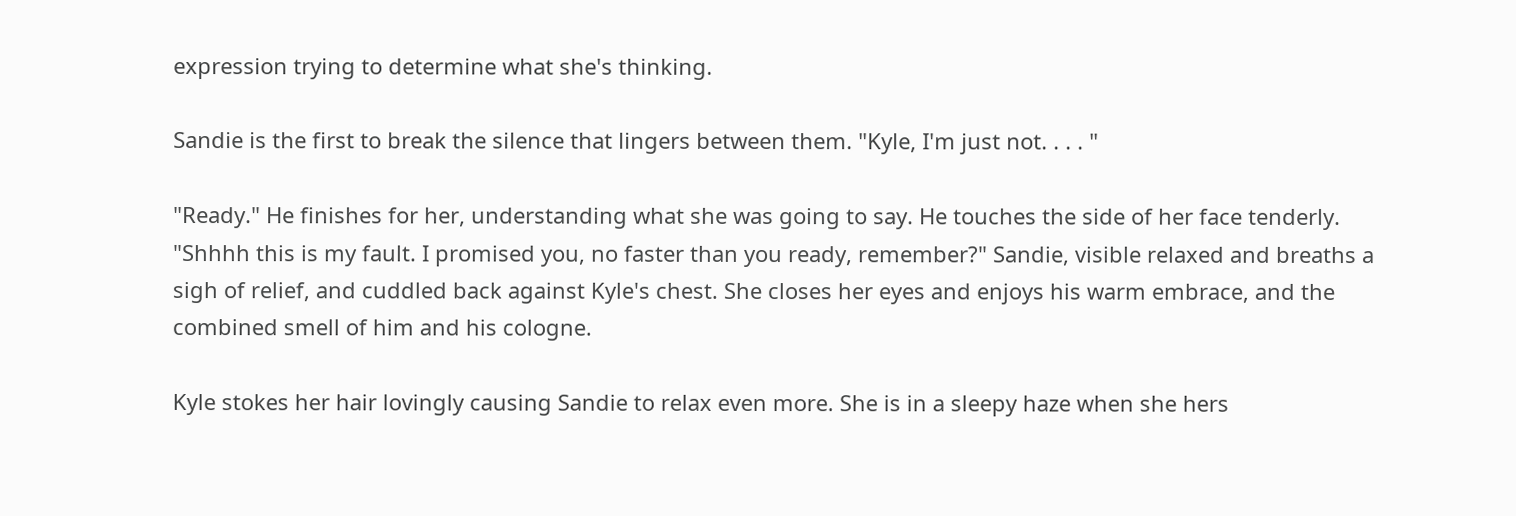expression trying to determine what she's thinking.

Sandie is the first to break the silence that lingers between them. "Kyle, I'm just not. . . . "

"Ready." He finishes for her, understanding what she was going to say. He touches the side of her face tenderly. "Shhhh this is my fault. I promised you, no faster than you ready, remember?" Sandie, visible relaxed and breaths a sigh of relief, and cuddled back against Kyle's chest. She closes her eyes and enjoys his warm embrace, and the combined smell of him and his cologne.

Kyle stokes her hair lovingly causing Sandie to relax even more. She is in a sleepy haze when she hers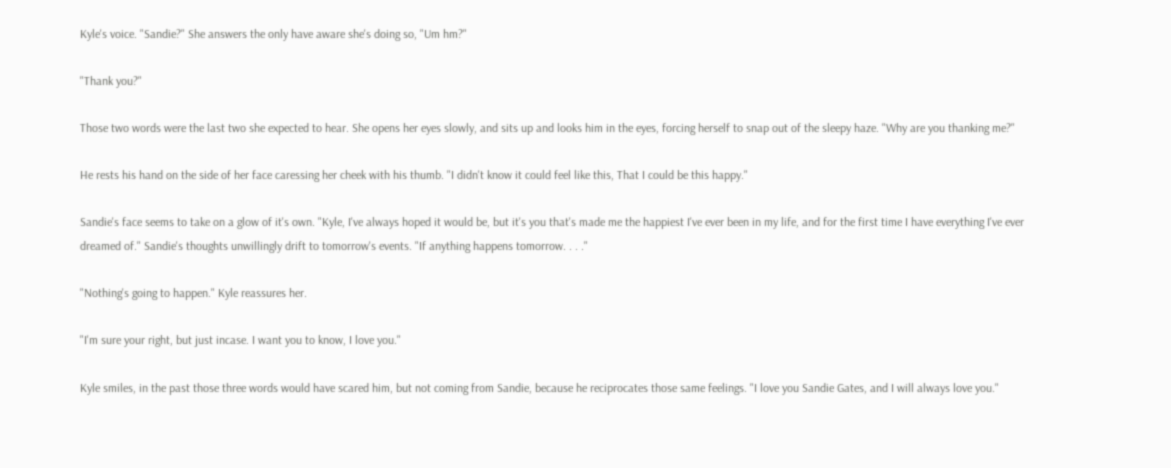Kyle's voice. "Sandie?" She answers the only have aware she's doing so, "Um hm?"

"Thank you?"

Those two words were the last two she expected to hear. She opens her eyes slowly, and sits up and looks him in the eyes, forcing herself to snap out of the sleepy haze. "Why are you thanking me?"

He rests his hand on the side of her face caressing her cheek with his thumb. "I didn't know it could feel like this, That I could be this happy."

Sandie's face seems to take on a glow of it's own. "Kyle, I've always hoped it would be, but it's you that's made me the happiest I've ever been in my life, and for the first time I have everything I've ever dreamed of." Sandie's thoughts unwillingly drift to tomorrow's events. "If anything happens tomorrow. . . ."

"Nothing's going to happen." Kyle reassures her.

"I'm sure your right, but just incase. I want you to know, I love you."

Kyle smiles, in the past those three words would have scared him, but not coming from Sandie, because he reciprocates those same feelings. "I love you Sandie Gates, and I will always love you."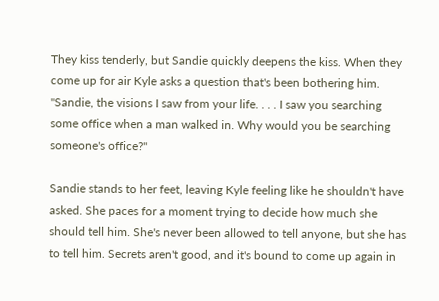They kiss tenderly, but Sandie quickly deepens the kiss. When they come up for air Kyle asks a question that's been bothering him. "Sandie, the visions I saw from your life. . . . I saw you searching some office when a man walked in. Why would you be searching someone's office?"

Sandie stands to her feet, leaving Kyle feeling like he shouldn't have asked. She paces for a moment trying to decide how much she should tell him. She's never been allowed to tell anyone, but she has to tell him. Secrets aren't good, and it's bound to come up again in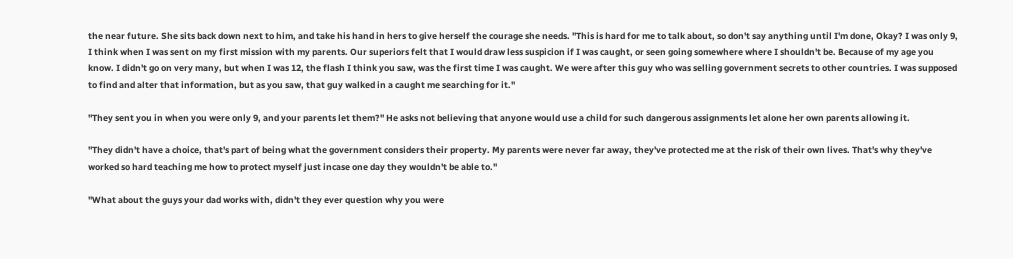the near future. She sits back down next to him, and take his hand in hers to give herself the courage she needs. "This is hard for me to talk about, so don't say anything until I'm done, Okay? I was only 9, I think when I was sent on my first mission with my parents. Our superiors felt that I would draw less suspicion if I was caught, or seen going somewhere where I shouldn't be. Because of my age you know. I didn't go on very many, but when I was 12, the flash I think you saw, was the first time I was caught. We were after this guy who was selling government secrets to other countries. I was supposed to find and alter that information, but as you saw, that guy walked in a caught me searching for it."

"They sent you in when you were only 9, and your parents let them?" He asks not believing that anyone would use a child for such dangerous assignments let alone her own parents allowing it.

"They didn't have a choice, that's part of being what the government considers their property. My parents were never far away, they've protected me at the risk of their own lives. That's why they've worked so hard teaching me how to protect myself just incase one day they wouldn't be able to."

"What about the guys your dad works with, didn't they ever question why you were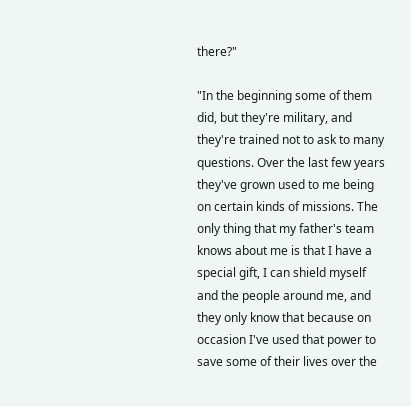there?"

"In the beginning some of them did, but they're military, and they're trained not to ask to many questions. Over the last few years they've grown used to me being on certain kinds of missions. The only thing that my father's team knows about me is that I have a special gift, I can shield myself and the people around me, and they only know that because on occasion I've used that power to save some of their lives over the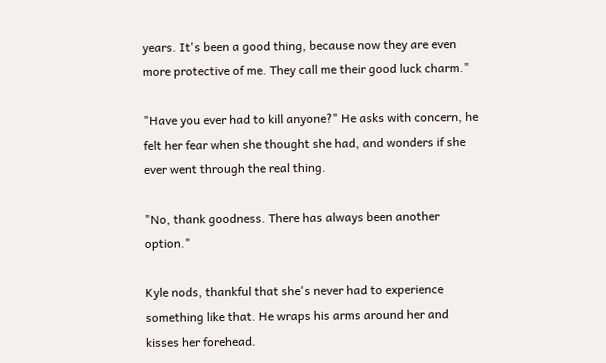years. It's been a good thing, because now they are even more protective of me. They call me their good luck charm."

"Have you ever had to kill anyone?" He asks with concern, he felt her fear when she thought she had, and wonders if she ever went through the real thing.

"No, thank goodness. There has always been another option."

Kyle nods, thankful that she's never had to experience something like that. He wraps his arms around her and kisses her forehead.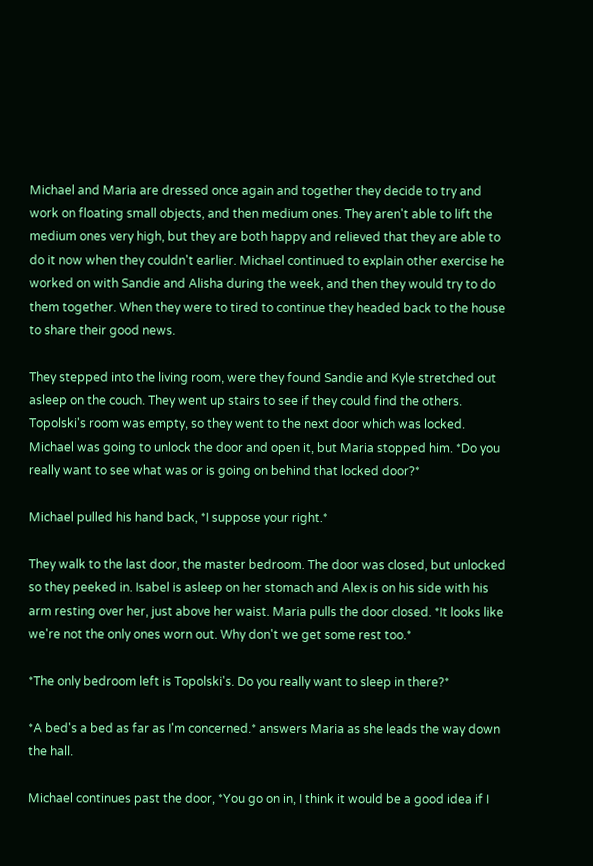Michael and Maria are dressed once again and together they decide to try and work on floating small objects, and then medium ones. They aren't able to lift the medium ones very high, but they are both happy and relieved that they are able to do it now when they couldn't earlier. Michael continued to explain other exercise he worked on with Sandie and Alisha during the week, and then they would try to do them together. When they were to tired to continue they headed back to the house to share their good news.

They stepped into the living room, were they found Sandie and Kyle stretched out asleep on the couch. They went up stairs to see if they could find the others. Topolski's room was empty, so they went to the next door which was locked. Michael was going to unlock the door and open it, but Maria stopped him. *Do you really want to see what was or is going on behind that locked door?*

Michael pulled his hand back, *I suppose your right.*

They walk to the last door, the master bedroom. The door was closed, but unlocked so they peeked in. Isabel is asleep on her stomach and Alex is on his side with his arm resting over her, just above her waist. Maria pulls the door closed. *It looks like we're not the only ones worn out. Why don't we get some rest too.*

*The only bedroom left is Topolski's. Do you really want to sleep in there?*

*A bed's a bed as far as I'm concerned.* answers Maria as she leads the way down the hall.

Michael continues past the door, *You go on in, I think it would be a good idea if I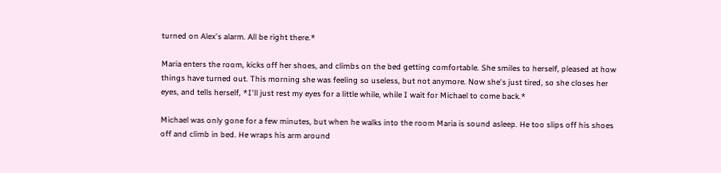turned on Alex's alarm. All be right there.*

Maria enters the room, kicks off her shoes, and climbs on the bed getting comfortable. She smiles to herself, pleased at how things have turned out. This morning she was feeling so useless, but not anymore. Now she's just tired, so she closes her eyes, and tells herself, *I'll just rest my eyes for a little while, while I wait for Michael to come back.*

Michael was only gone for a few minutes, but when he walks into the room Maria is sound asleep. He too slips off his shoes off and climb in bed. He wraps his arm around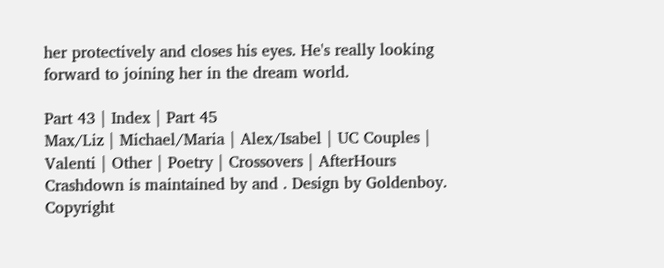her protectively and closes his eyes. He's really looking forward to joining her in the dream world.

Part 43 | Index | Part 45
Max/Liz | Michael/Maria | Alex/Isabel | UC Couples | Valenti | Other | Poetry | Crossovers | AfterHours
Crashdown is maintained by and . Design by Goldenboy.
Copyright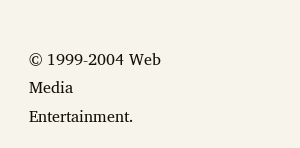© 1999-2004 Web Media Entertainment.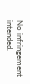No infringement intended.